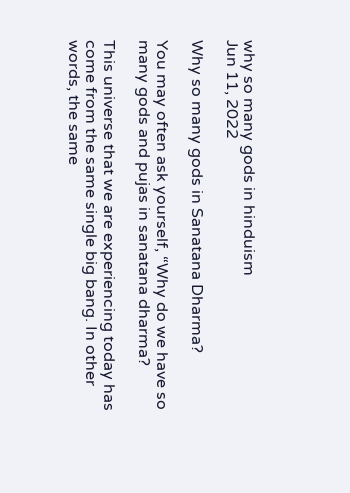why so many gods in hinduism
Jun 11, 2022

Why so many gods in Sanatana Dharma?

You may often ask yourself, “Why do we have so many gods and pujas in sanatana dharma?

This universe that we are experiencing today has come from the same single big bang. In other words, the same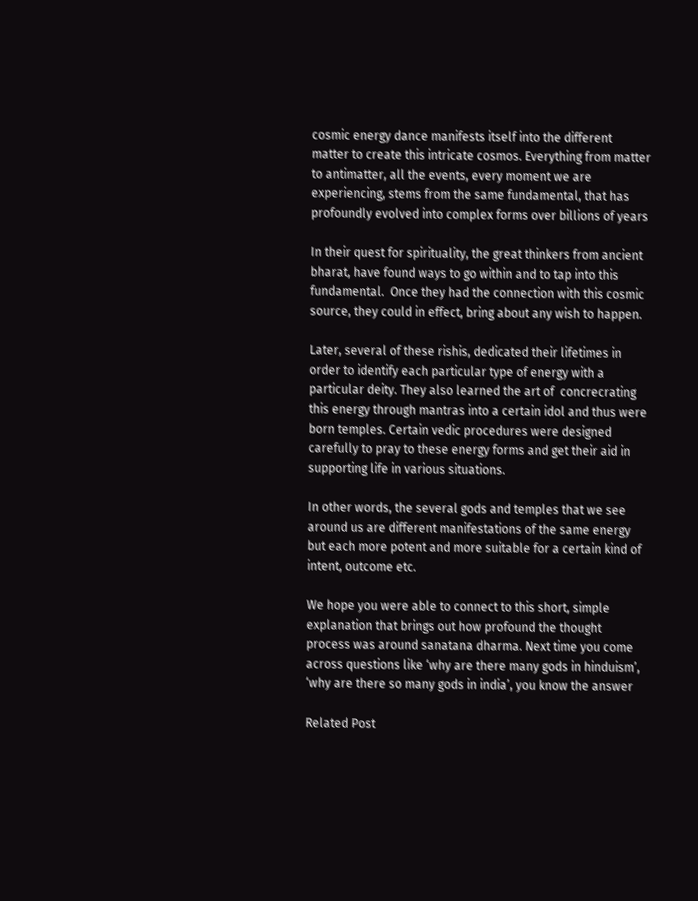cosmic energy dance manifests itself into the different matter to create this intricate cosmos. Everything from matter to antimatter, all the events, every moment we are experiencing, stems from the same fundamental, that has profoundly evolved into complex forms over billions of years

In their quest for spirituality, the great thinkers from ancient bharat, have found ways to go within and to tap into this fundamental.  Once they had the connection with this cosmic source, they could in effect, bring about any wish to happen.

Later, several of these rishis, dedicated their lifetimes in order to identify each particular type of energy with a particular deity. They also learned the art of  concrecrating this energy through mantras into a certain idol and thus were born temples. Certain vedic procedures were designed carefully to pray to these energy forms and get their aid in supporting life in various situations.

In other words, the several gods and temples that we see around us are different manifestations of the same energy but each more potent and more suitable for a certain kind of intent, outcome etc.

We hope you were able to connect to this short, simple explanation that brings out how profound the thought process was around sanatana dharma. Next time you come across questions like ‘why are there many gods in hinduism’, ‘why are there so many gods in india’, you know the answer

Related Post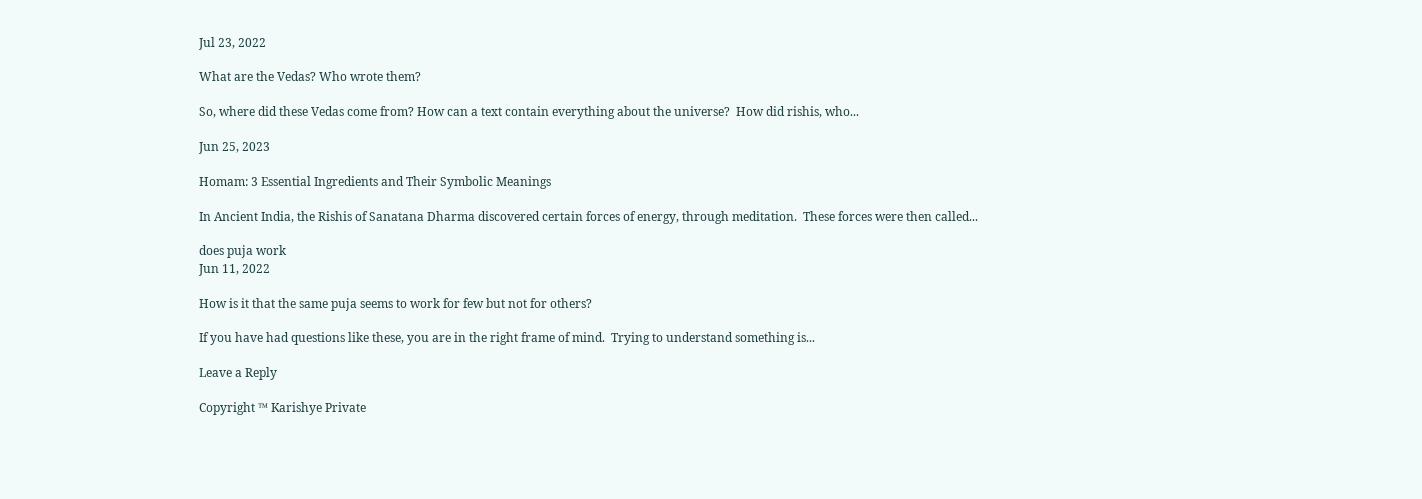Jul 23, 2022

What are the Vedas? Who wrote them?

So, where did these Vedas come from? How can a text contain everything about the universe?  How did rishis, who...

Jun 25, 2023

Homam: 3 Essential Ingredients and Their Symbolic Meanings

In Ancient India, the Rishis of Sanatana Dharma discovered certain forces of energy, through meditation.  These forces were then called...

does puja work
Jun 11, 2022

How is it that the same puja seems to work for few but not for others?

If you have had questions like these, you are in the right frame of mind.  Trying to understand something is...

Leave a Reply

Copyright ™ Karishye Private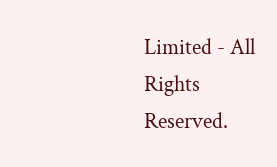Limited - All Rights Reserved.